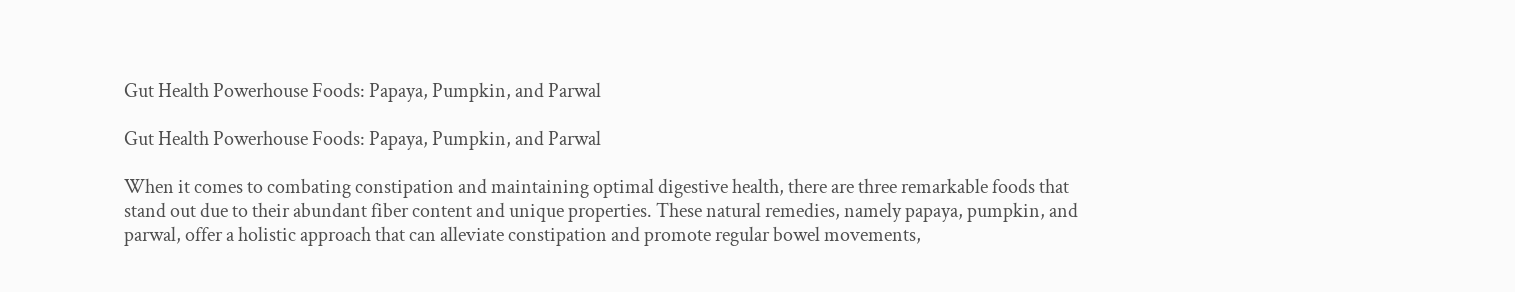Gut Health Powerhouse Foods: Papaya, Pumpkin, and Parwal

Gut Health Powerhouse Foods: Papaya, Pumpkin, and Parwal

When it comes to combating constipation and maintaining optimal digestive health, there are three remarkable foods that stand out due to their abundant fiber content and unique properties. These natural remedies, namely papaya, pumpkin, and parwal, offer a holistic approach that can alleviate constipation and promote regular bowel movements,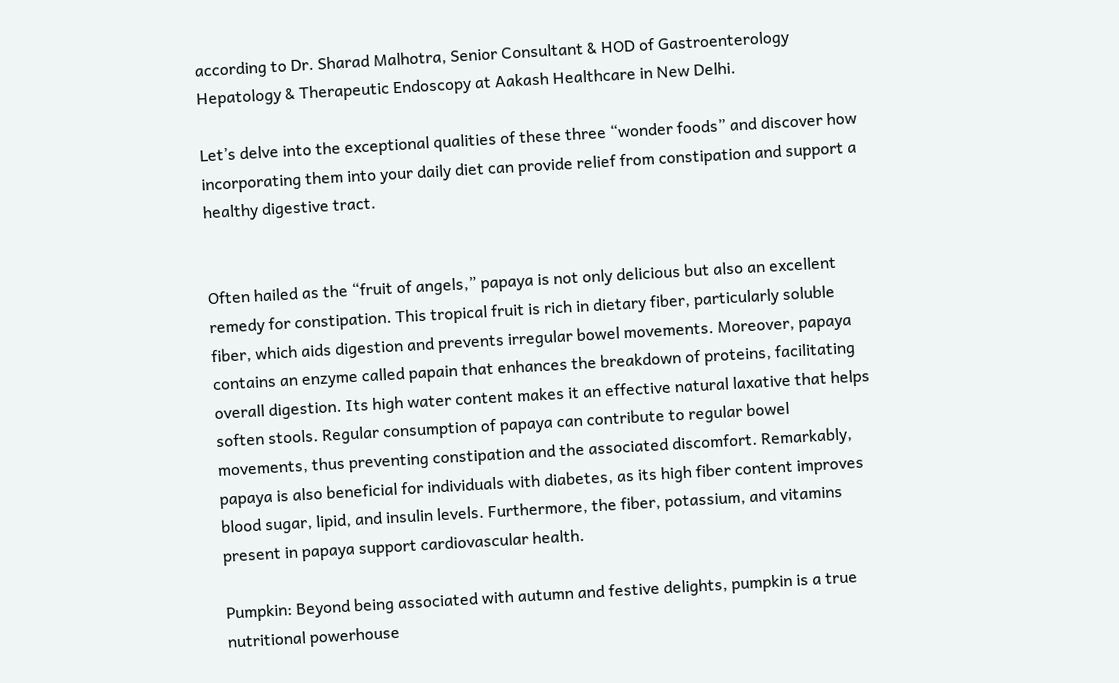according to Dr. Sharad Malhotra, Senior Consultant & HOD of Gastroenterology Hepatology & Therapeutic Endoscopy at Aakash Healthcare in New Delhi.

Let’s delve into the exceptional qualities of these three “wonder foods” and discover how incorporating them into your daily diet can provide relief from constipation and support a healthy digestive tract.


Often hailed as the “fruit of angels,” papaya is not only delicious but also an excellent remedy for constipation. This tropical fruit is rich in dietary fiber, particularly soluble fiber, which aids digestion and prevents irregular bowel movements. Moreover, papaya contains an enzyme called papain that enhances the breakdown of proteins, facilitating overall digestion. Its high water content makes it an effective natural laxative that helps soften stools. Regular consumption of papaya can contribute to regular bowel movements, thus preventing constipation and the associated discomfort. Remarkably, papaya is also beneficial for individuals with diabetes, as its high fiber content improves blood sugar, lipid, and insulin levels. Furthermore, the fiber, potassium, and vitamins present in papaya support cardiovascular health.

Pumpkin: Beyond being associated with autumn and festive delights, pumpkin is a true nutritional powerhouse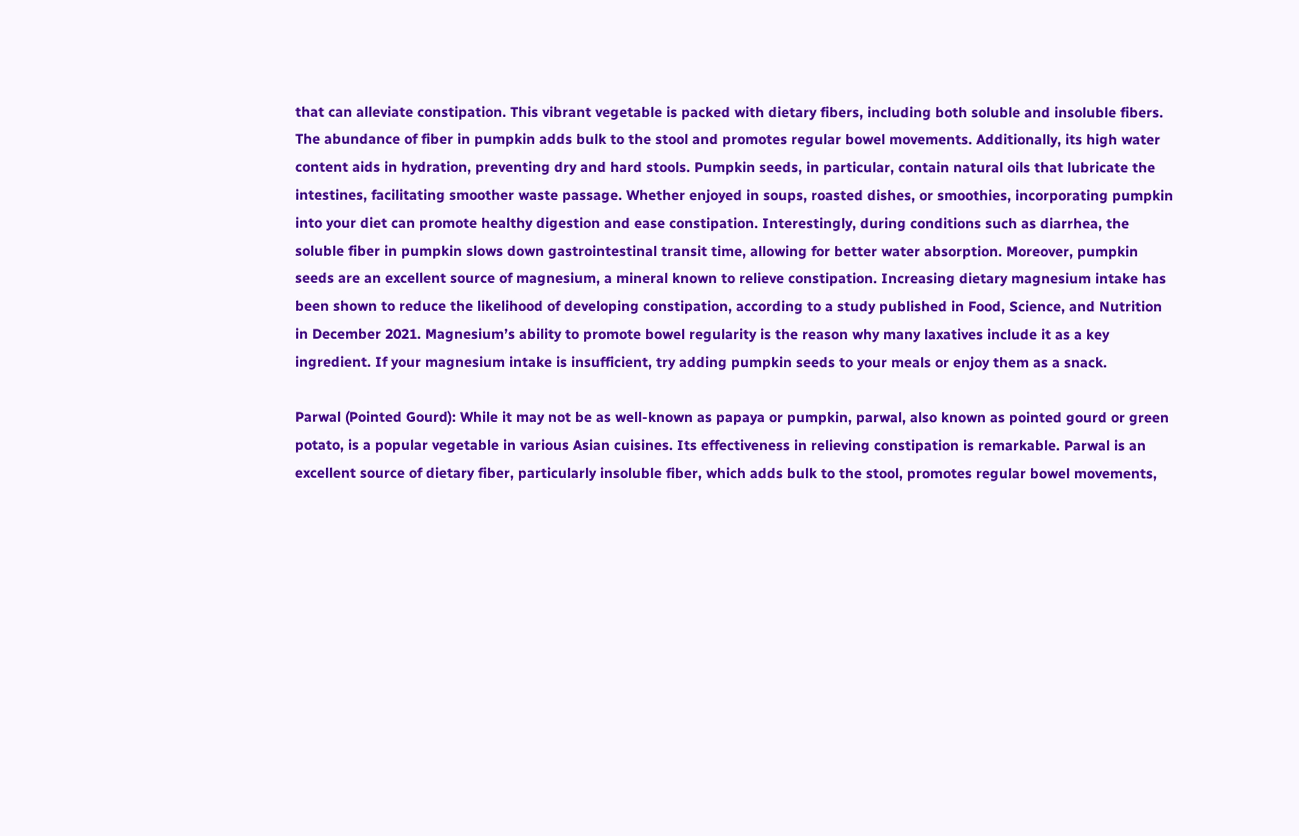that can alleviate constipation. This vibrant vegetable is packed with dietary fibers, including both soluble and insoluble fibers. The abundance of fiber in pumpkin adds bulk to the stool and promotes regular bowel movements. Additionally, its high water content aids in hydration, preventing dry and hard stools. Pumpkin seeds, in particular, contain natural oils that lubricate the intestines, facilitating smoother waste passage. Whether enjoyed in soups, roasted dishes, or smoothies, incorporating pumpkin into your diet can promote healthy digestion and ease constipation. Interestingly, during conditions such as diarrhea, the soluble fiber in pumpkin slows down gastrointestinal transit time, allowing for better water absorption. Moreover, pumpkin seeds are an excellent source of magnesium, a mineral known to relieve constipation. Increasing dietary magnesium intake has been shown to reduce the likelihood of developing constipation, according to a study published in Food, Science, and Nutrition in December 2021. Magnesium’s ability to promote bowel regularity is the reason why many laxatives include it as a key ingredient. If your magnesium intake is insufficient, try adding pumpkin seeds to your meals or enjoy them as a snack.

Parwal (Pointed Gourd): While it may not be as well-known as papaya or pumpkin, parwal, also known as pointed gourd or green potato, is a popular vegetable in various Asian cuisines. Its effectiveness in relieving constipation is remarkable. Parwal is an excellent source of dietary fiber, particularly insoluble fiber, which adds bulk to the stool, promotes regular bowel movements,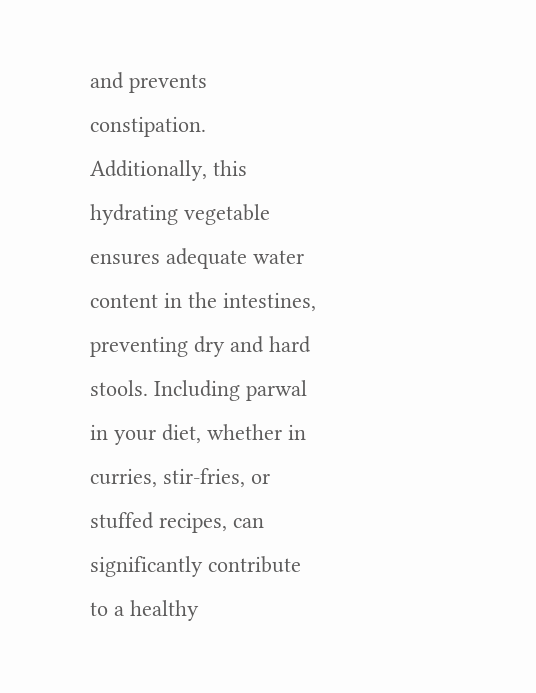and prevents constipation. Additionally, this hydrating vegetable ensures adequate water content in the intestines, preventing dry and hard stools. Including parwal in your diet, whether in curries, stir-fries, or stuffed recipes, can significantly contribute to a healthy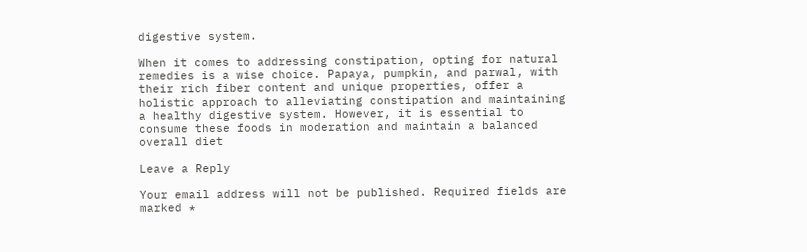digestive system.

When it comes to addressing constipation, opting for natural remedies is a wise choice. Papaya, pumpkin, and parwal, with their rich fiber content and unique properties, offer a holistic approach to alleviating constipation and maintaining a healthy digestive system. However, it is essential to consume these foods in moderation and maintain a balanced overall diet

Leave a Reply

Your email address will not be published. Required fields are marked *